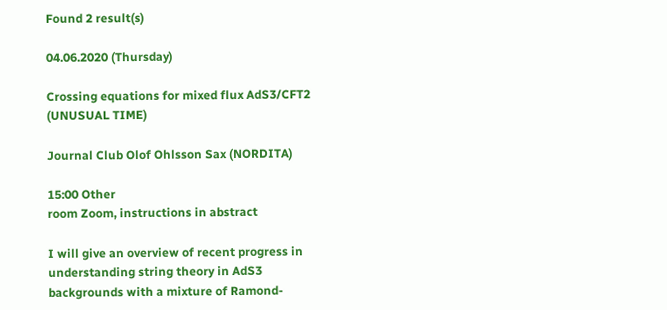Found 2 result(s)

04.06.2020 (Thursday)

Crossing equations for mixed flux AdS3/CFT2 (UNUSUAL TIME)

Journal Club Olof Ohlsson Sax (NORDITA)

15:00 Other
room Zoom, instructions in abstract

I will give an overview of recent progress in understanding string theory in AdS3 backgrounds with a mixture of Ramond-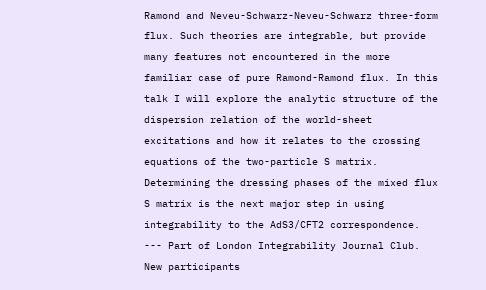Ramond and Neveu-Schwarz-Neveu-Schwarz three-form flux. Such theories are integrable, but provide many features not encountered in the more familiar case of pure Ramond-Ramond flux. In this talk I will explore the analytic structure of the dispersion relation of the world-sheet excitations and how it relates to the crossing equations of the two-particle S matrix. Determining the dressing phases of the mixed flux S matrix is the next major step in using integrability to the AdS3/CFT2 correspondence. --- Part of London Integrability Journal Club. New participants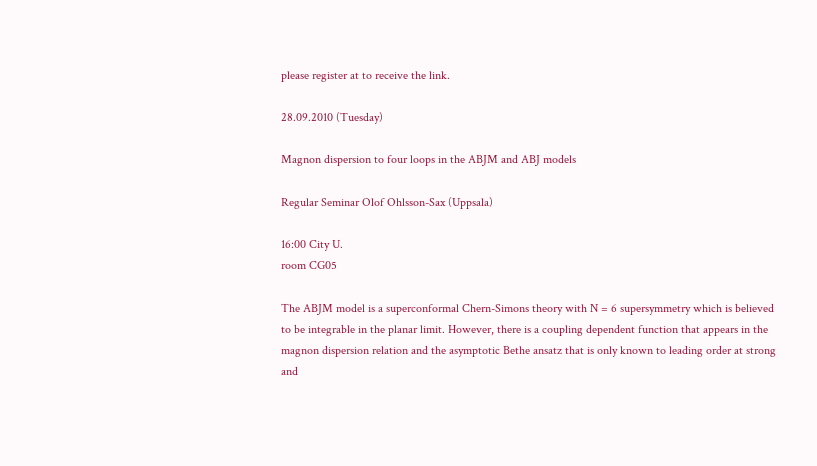please register at to receive the link.

28.09.2010 (Tuesday)

Magnon dispersion to four loops in the ABJM and ABJ models

Regular Seminar Olof Ohlsson-Sax (Uppsala)

16:00 City U.
room CG05

The ABJM model is a superconformal Chern-Simons theory with N = 6 supersymmetry which is believed to be integrable in the planar limit. However, there is a coupling dependent function that appears in the magnon dispersion relation and the asymptotic Bethe ansatz that is only known to leading order at strong and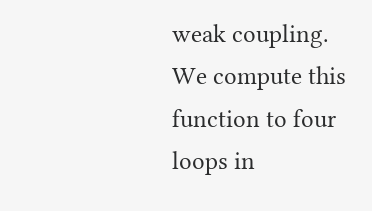weak coupling. We compute this function to four loops in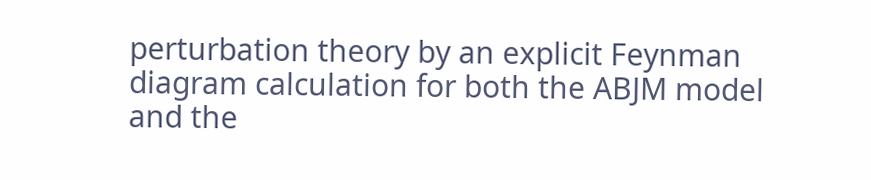perturbation theory by an explicit Feynman diagram calculation for both the ABJM model and the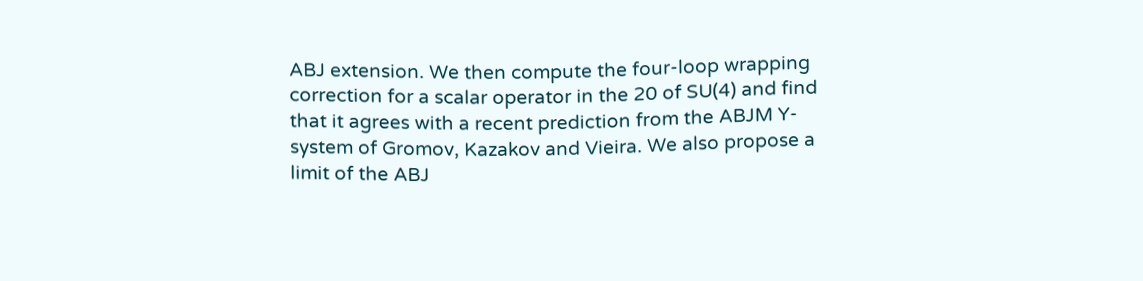ABJ extension. We then compute the four-loop wrapping correction for a scalar operator in the 20 of SU(4) and find that it agrees with a recent prediction from the ABJM Y-system of Gromov, Kazakov and Vieira. We also propose a limit of the ABJ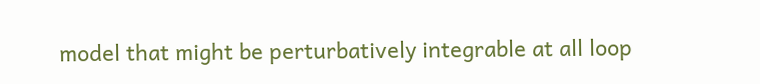model that might be perturbatively integrable at all loop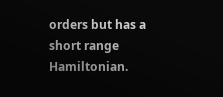orders but has a short range Hamiltonian.